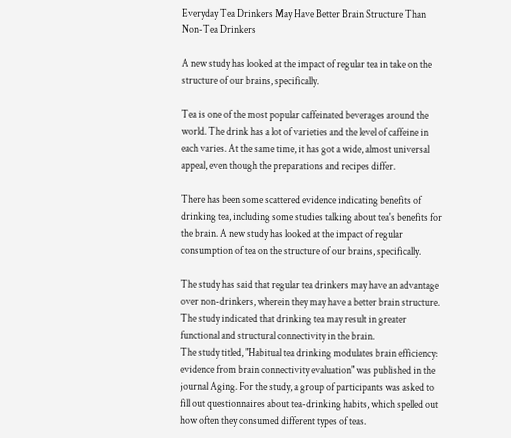Everyday Tea Drinkers May Have Better Brain Structure Than Non-Tea Drinkers

A new study has looked at the impact of regular tea in take on the structure of our brains, specifically.

Tea is one of the most popular caffeinated beverages around the world. The drink has a lot of varieties and the level of caffeine in each varies. At the same time, it has got a wide, almost universal appeal, even though the preparations and recipes differ.

There has been some scattered evidence indicating benefits of drinking tea, including some studies talking about tea's benefits for the brain. A new study has looked at the impact of regular consumption of tea on the structure of our brains, specifically.

The study has said that regular tea drinkers may have an advantage over non-drinkers, wherein they may have a better brain structure. The study indicated that drinking tea may result in greater functional and structural connectivity in the brain.
The study titled, "Habitual tea drinking modulates brain efficiency: evidence from brain connectivity evaluation" was published in the journal Aging. For the study, a group of participants was asked to fill out questionnaires about tea-drinking habits, which spelled out how often they consumed different types of teas.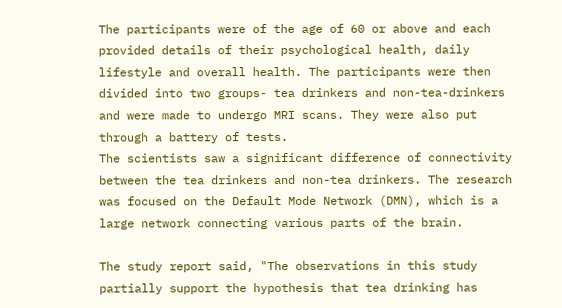The participants were of the age of 60 or above and each provided details of their psychological health, daily lifestyle and overall health. The participants were then divided into two groups- tea drinkers and non-tea-drinkers and were made to undergo MRI scans. They were also put through a battery of tests.
The scientists saw a significant difference of connectivity between the tea drinkers and non-tea drinkers. The research was focused on the Default Mode Network (DMN), which is a large network connecting various parts of the brain.

The study report said, "The observations in this study partially support the hypothesis that tea drinking has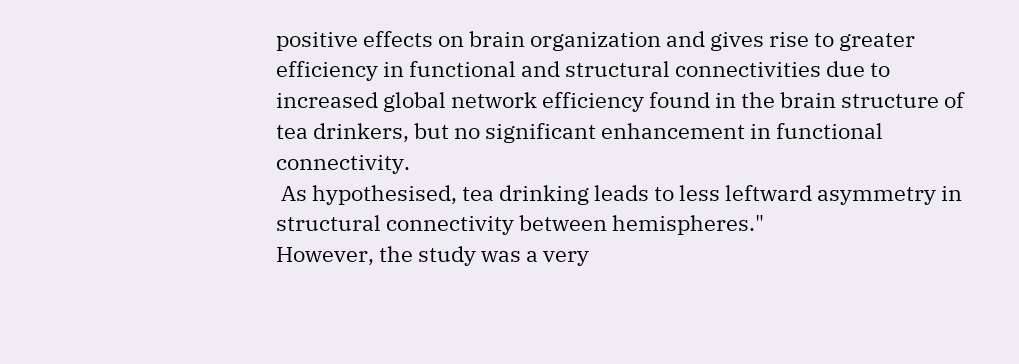positive effects on brain organization and gives rise to greater efficiency in functional and structural connectivities due to increased global network efficiency found in the brain structure of tea drinkers, but no significant enhancement in functional connectivity.
 As hypothesised, tea drinking leads to less leftward asymmetry in structural connectivity between hemispheres."
However, the study was a very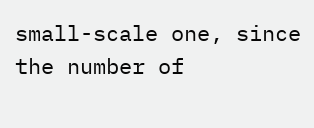small-scale one, since the number of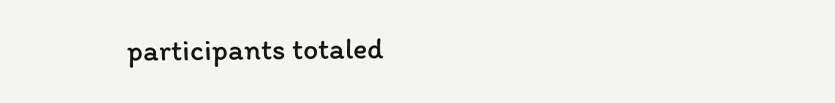participants totaled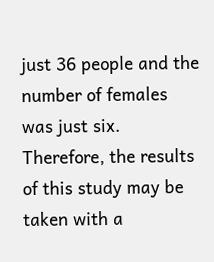just 36 people and the number of females was just six. Therefore, the results of this study may be taken with a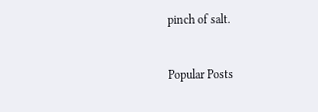pinch of salt.


Popular Posts